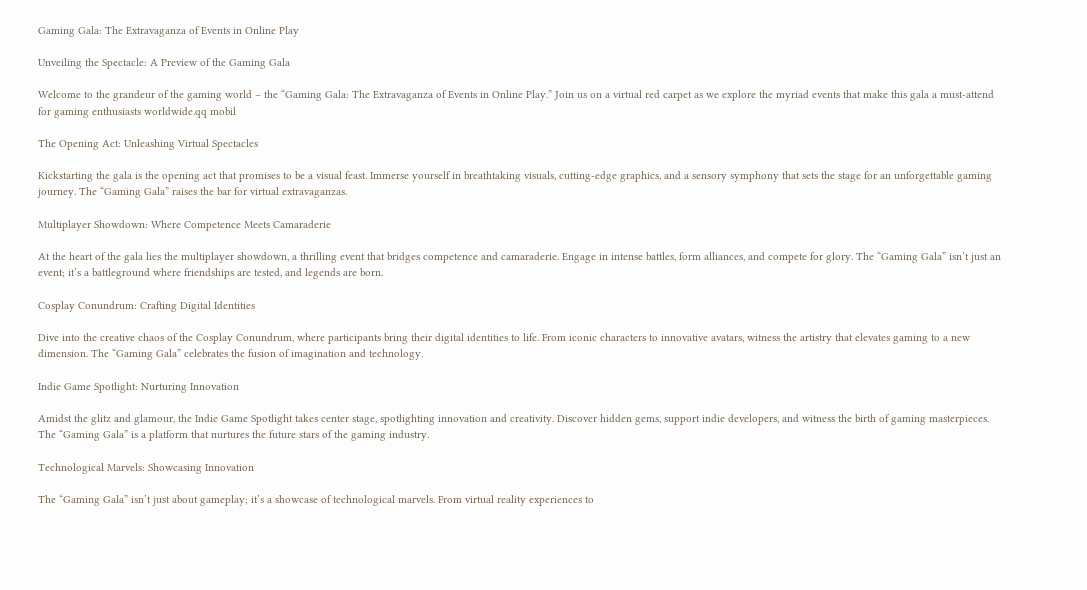Gaming Gala: The Extravaganza of Events in Online Play

Unveiling the Spectacle: A Preview of the Gaming Gala

Welcome to the grandeur of the gaming world – the “Gaming Gala: The Extravaganza of Events in Online Play.” Join us on a virtual red carpet as we explore the myriad events that make this gala a must-attend for gaming enthusiasts worldwide.qq mobil

The Opening Act: Unleashing Virtual Spectacles

Kickstarting the gala is the opening act that promises to be a visual feast. Immerse yourself in breathtaking visuals, cutting-edge graphics, and a sensory symphony that sets the stage for an unforgettable gaming journey. The “Gaming Gala” raises the bar for virtual extravaganzas.

Multiplayer Showdown: Where Competence Meets Camaraderie

At the heart of the gala lies the multiplayer showdown, a thrilling event that bridges competence and camaraderie. Engage in intense battles, form alliances, and compete for glory. The “Gaming Gala” isn’t just an event; it’s a battleground where friendships are tested, and legends are born.

Cosplay Conundrum: Crafting Digital Identities

Dive into the creative chaos of the Cosplay Conundrum, where participants bring their digital identities to life. From iconic characters to innovative avatars, witness the artistry that elevates gaming to a new dimension. The “Gaming Gala” celebrates the fusion of imagination and technology.

Indie Game Spotlight: Nurturing Innovation

Amidst the glitz and glamour, the Indie Game Spotlight takes center stage, spotlighting innovation and creativity. Discover hidden gems, support indie developers, and witness the birth of gaming masterpieces. The “Gaming Gala” is a platform that nurtures the future stars of the gaming industry.

Technological Marvels: Showcasing Innovation

The “Gaming Gala” isn’t just about gameplay; it’s a showcase of technological marvels. From virtual reality experiences to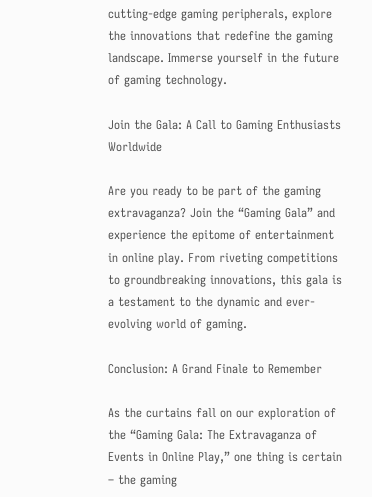cutting-edge gaming peripherals, explore the innovations that redefine the gaming landscape. Immerse yourself in the future of gaming technology.

Join the Gala: A Call to Gaming Enthusiasts Worldwide

Are you ready to be part of the gaming extravaganza? Join the “Gaming Gala” and experience the epitome of entertainment in online play. From riveting competitions to groundbreaking innovations, this gala is a testament to the dynamic and ever-evolving world of gaming.

Conclusion: A Grand Finale to Remember

As the curtains fall on our exploration of the “Gaming Gala: The Extravaganza of Events in Online Play,” one thing is certain – the gaming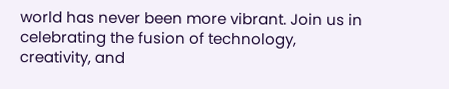world has never been more vibrant. Join us in celebrating the fusion of technology, creativity, and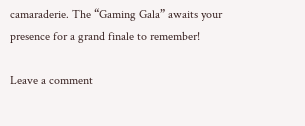camaraderie. The “Gaming Gala” awaits your presence for a grand finale to remember!

Leave a comment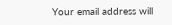Your email address will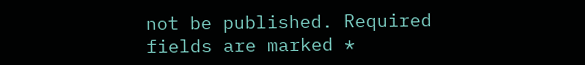not be published. Required fields are marked *